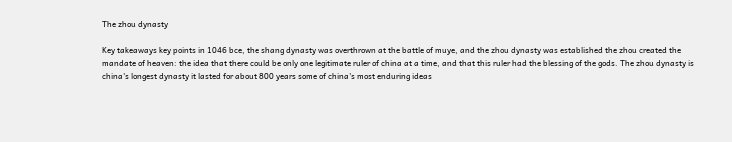The zhou dynasty

Key takeaways key points in 1046 bce, the shang dynasty was overthrown at the battle of muye, and the zhou dynasty was established the zhou created the mandate of heaven: the idea that there could be only one legitimate ruler of china at a time, and that this ruler had the blessing of the gods. The zhou dynasty is china's longest dynasty it lasted for about 800 years some of china's most enduring ideas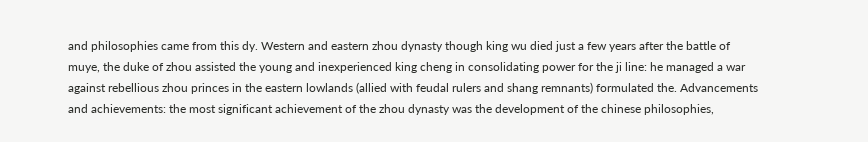and philosophies came from this dy. Western and eastern zhou dynasty though king wu died just a few years after the battle of muye, the duke of zhou assisted the young and inexperienced king cheng in consolidating power for the ji line: he managed a war against rebellious zhou princes in the eastern lowlands (allied with feudal rulers and shang remnants) formulated the. Advancements and achievements: the most significant achievement of the zhou dynasty was the development of the chinese philosophies,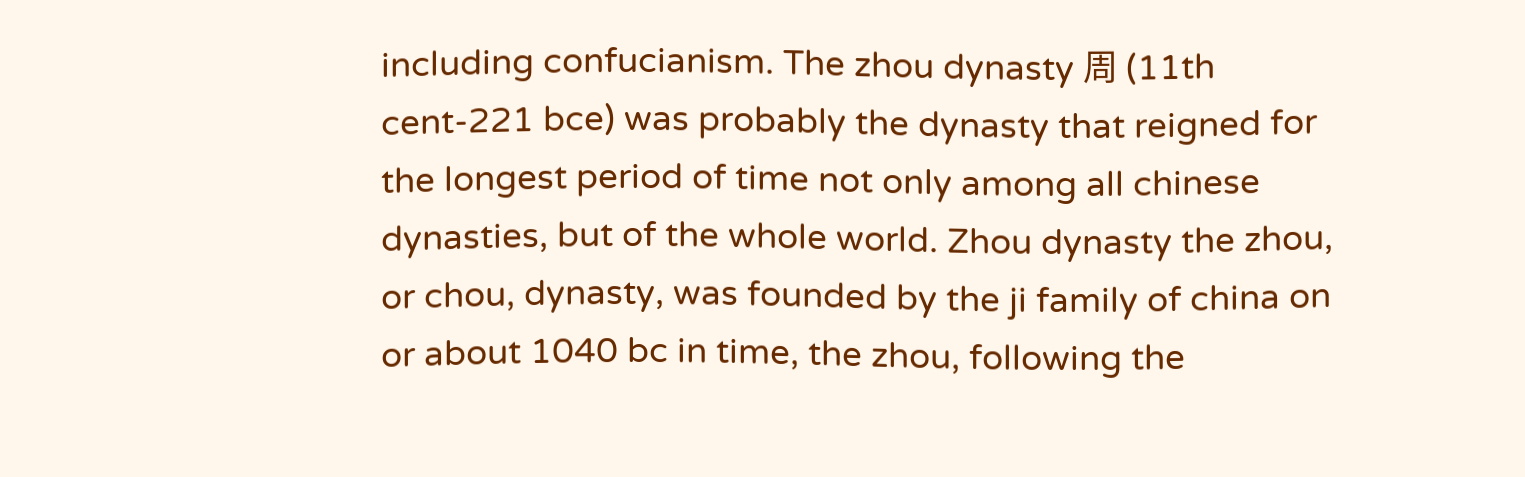including confucianism. The zhou dynasty 周 (11th cent-221 bce) was probably the dynasty that reigned for the longest period of time not only among all chinese dynasties, but of the whole world. Zhou dynasty the zhou, or chou, dynasty, was founded by the ji family of china on or about 1040 bc in time, the zhou, following the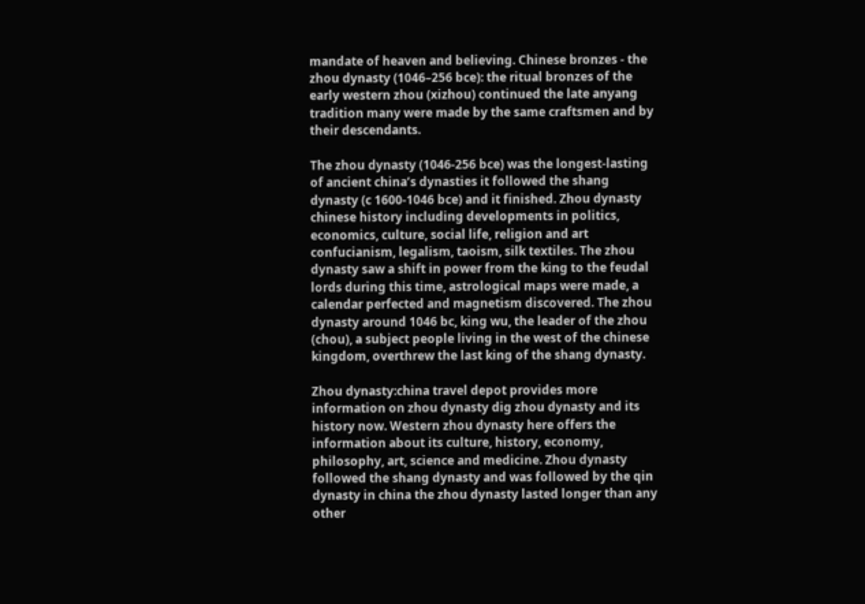mandate of heaven and believing. Chinese bronzes - the zhou dynasty (1046–256 bce): the ritual bronzes of the early western zhou (xizhou) continued the late anyang tradition many were made by the same craftsmen and by their descendants.

The zhou dynasty (1046-256 bce) was the longest-lasting of ancient china’s dynasties it followed the shang dynasty (c 1600-1046 bce) and it finished. Zhou dynasty chinese history including developments in politics, economics, culture, social life, religion and art confucianism, legalism, taoism, silk textiles. The zhou dynasty saw a shift in power from the king to the feudal lords during this time, astrological maps were made, a calendar perfected and magnetism discovered. The zhou dynasty around 1046 bc, king wu, the leader of the zhou (chou), a subject people living in the west of the chinese kingdom, overthrew the last king of the shang dynasty.

Zhou dynasty:china travel depot provides more information on zhou dynasty dig zhou dynasty and its history now. Western zhou dynasty here offers the information about its culture, history, economy, philosophy, art, science and medicine. Zhou dynasty followed the shang dynasty and was followed by the qin dynasty in china the zhou dynasty lasted longer than any other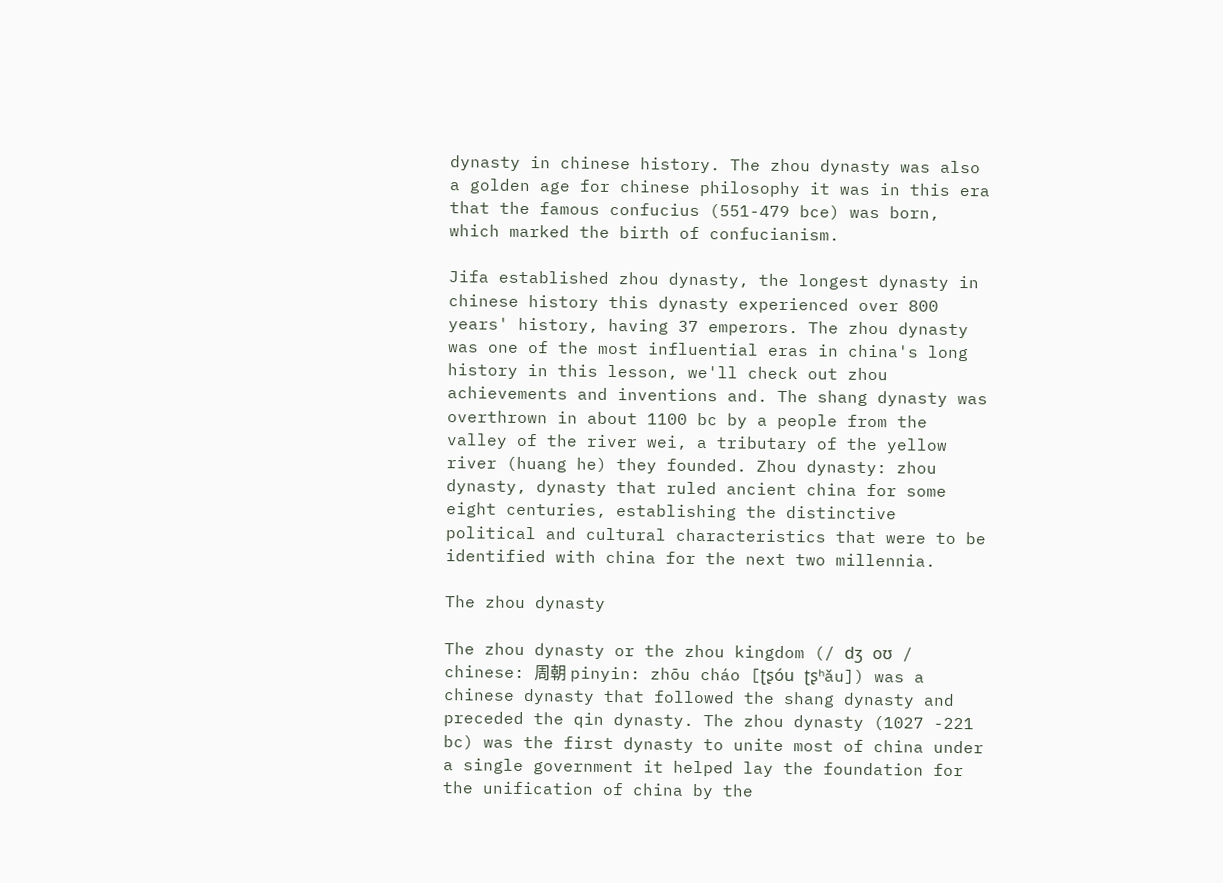dynasty in chinese history. The zhou dynasty was also a golden age for chinese philosophy it was in this era that the famous confucius (551-479 bce) was born, which marked the birth of confucianism.

Jifa established zhou dynasty, the longest dynasty in chinese history this dynasty experienced over 800 years' history, having 37 emperors. The zhou dynasty was one of the most influential eras in china's long history in this lesson, we'll check out zhou achievements and inventions and. The shang dynasty was overthrown in about 1100 bc by a people from the valley of the river wei, a tributary of the yellow river (huang he) they founded. Zhou dynasty: zhou dynasty, dynasty that ruled ancient china for some eight centuries, establishing the distinctive political and cultural characteristics that were to be identified with china for the next two millennia.

The zhou dynasty

The zhou dynasty or the zhou kingdom (/ dʒ oʊ / chinese: 周朝 pinyin: zhōu cháo [ʈʂóu ʈʂʰǎu]) was a chinese dynasty that followed the shang dynasty and preceded the qin dynasty. The zhou dynasty (1027 -221 bc) was the first dynasty to unite most of china under a single government it helped lay the foundation for the unification of china by the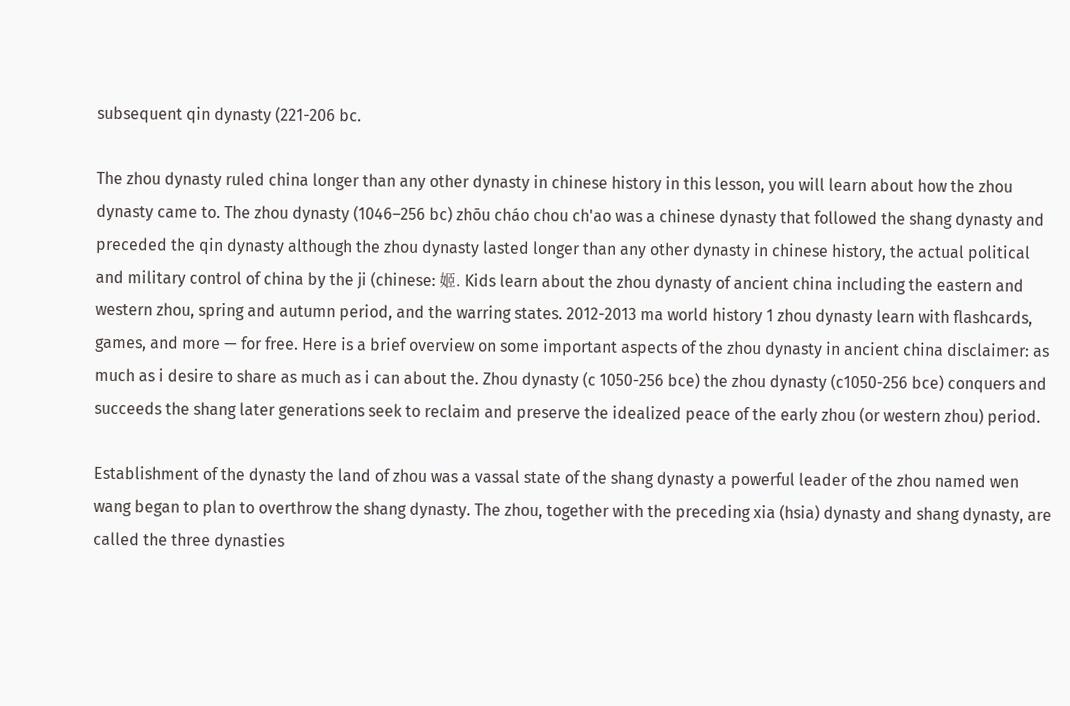subsequent qin dynasty (221-206 bc.

The zhou dynasty ruled china longer than any other dynasty in chinese history in this lesson, you will learn about how the zhou dynasty came to. The zhou dynasty (1046–256 bc) zhōu cháo chou ch'ao was a chinese dynasty that followed the shang dynasty and preceded the qin dynasty although the zhou dynasty lasted longer than any other dynasty in chinese history, the actual political and military control of china by the ji (chinese: 姬. Kids learn about the zhou dynasty of ancient china including the eastern and western zhou, spring and autumn period, and the warring states. 2012-2013 ma world history 1 zhou dynasty learn with flashcards, games, and more — for free. Here is a brief overview on some important aspects of the zhou dynasty in ancient china disclaimer: as much as i desire to share as much as i can about the. Zhou dynasty (c 1050-256 bce) the zhou dynasty (c1050-256 bce) conquers and succeeds the shang later generations seek to reclaim and preserve the idealized peace of the early zhou (or western zhou) period.

Establishment of the dynasty the land of zhou was a vassal state of the shang dynasty a powerful leader of the zhou named wen wang began to plan to overthrow the shang dynasty. The zhou, together with the preceding xia (hsia) dynasty and shang dynasty, are called the three dynasties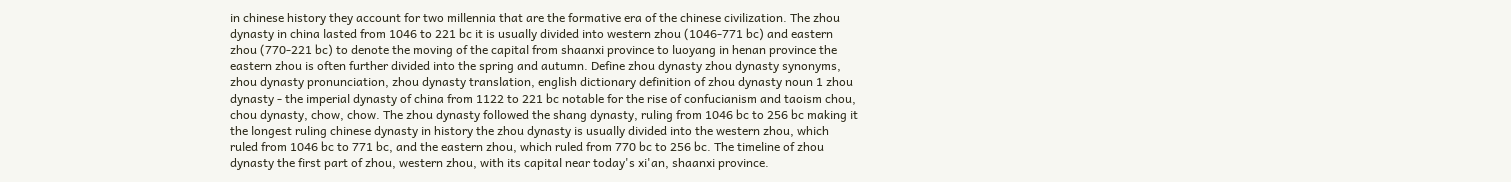in chinese history they account for two millennia that are the formative era of the chinese civilization. The zhou dynasty in china lasted from 1046 to 221 bc it is usually divided into western zhou (1046-771 bc) and eastern zhou (770-221 bc) to denote the moving of the capital from shaanxi province to luoyang in henan province the eastern zhou is often further divided into the spring and autumn. Define zhou dynasty zhou dynasty synonyms, zhou dynasty pronunciation, zhou dynasty translation, english dictionary definition of zhou dynasty noun 1 zhou dynasty - the imperial dynasty of china from 1122 to 221 bc notable for the rise of confucianism and taoism chou, chou dynasty, chow, chow. The zhou dynasty followed the shang dynasty, ruling from 1046 bc to 256 bc making it the longest ruling chinese dynasty in history the zhou dynasty is usually divided into the western zhou, which ruled from 1046 bc to 771 bc, and the eastern zhou, which ruled from 770 bc to 256 bc. The timeline of zhou dynasty the first part of zhou, western zhou, with its capital near today's xi'an, shaanxi province.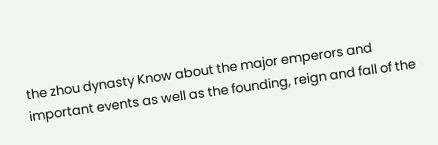the zhou dynasty Know about the major emperors and important events as well as the founding, reign and fall of the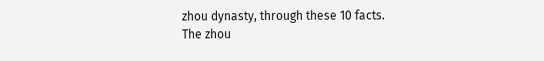zhou dynasty, through these 10 facts.
The zhou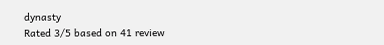dynasty
Rated 3/5 based on 41 review